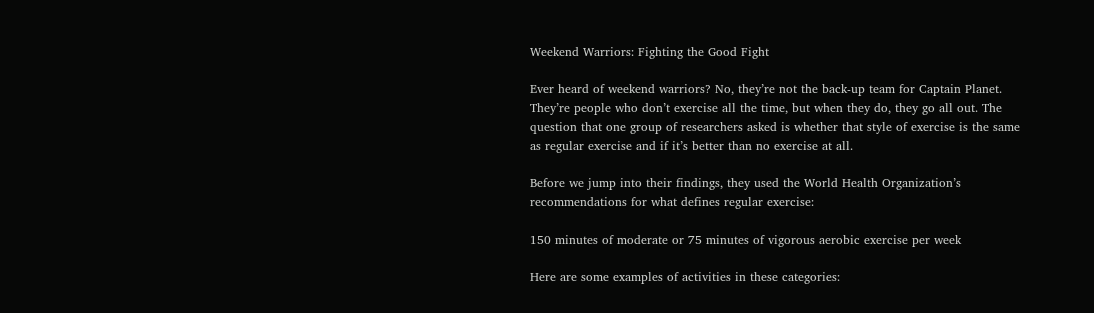Weekend Warriors: Fighting the Good Fight

Ever heard of weekend warriors? No, they’re not the back-up team for Captain Planet. They’re people who don’t exercise all the time, but when they do, they go all out. The question that one group of researchers asked is whether that style of exercise is the same as regular exercise and if it’s better than no exercise at all.

Before we jump into their findings, they used the World Health Organization’s recommendations for what defines regular exercise:

150 minutes of moderate or 75 minutes of vigorous aerobic exercise per week

Here are some examples of activities in these categories: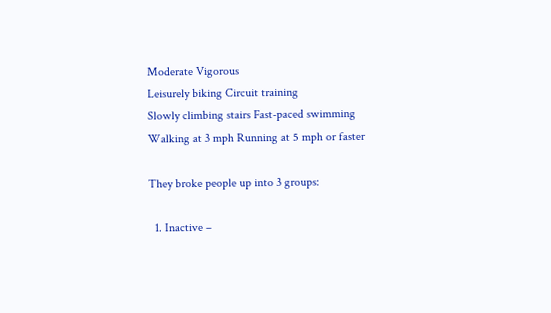Moderate Vigorous
Leisurely biking Circuit training
Slowly climbing stairs Fast-paced swimming
Walking at 3 mph Running at 5 mph or faster

They broke people up into 3 groups:

  1. Inactive –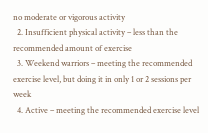no moderate or vigorous activity
  2. Insufficient physical activity – less than the recommended amount of exercise
  3. Weekend warriors – meeting the recommended exercise level, but doing it in only 1 or 2 sessions per week
  4. Active – meeting the recommended exercise level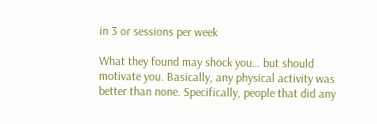in 3 or sessions per week

What they found may shock you… but should motivate you. Basically, any physical activity was better than none. Specifically, people that did any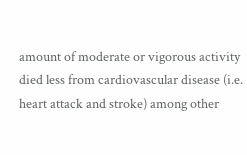amount of moderate or vigorous activity died less from cardiovascular disease (i.e. heart attack and stroke) among other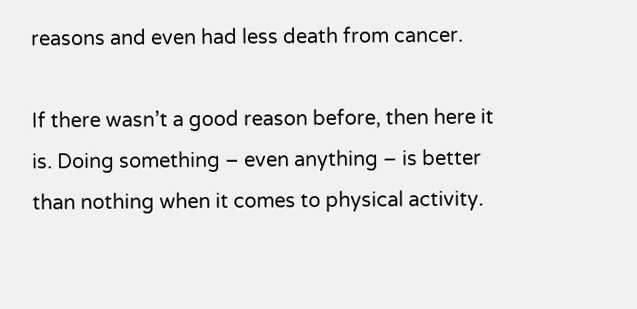reasons and even had less death from cancer.

If there wasn’t a good reason before, then here it is. Doing something – even anything – is better than nothing when it comes to physical activity.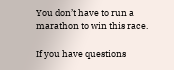You don’t have to run a marathon to win this race.

If you have questions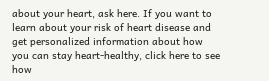about your heart, ask here. If you want to learn about your risk of heart disease and get personalized information about how you can stay heart-healthy, click here to see how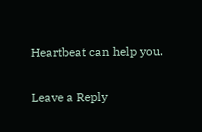Heartbeat can help you.

Leave a Reply